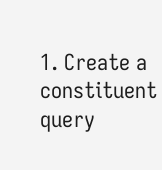1. Create a constituent query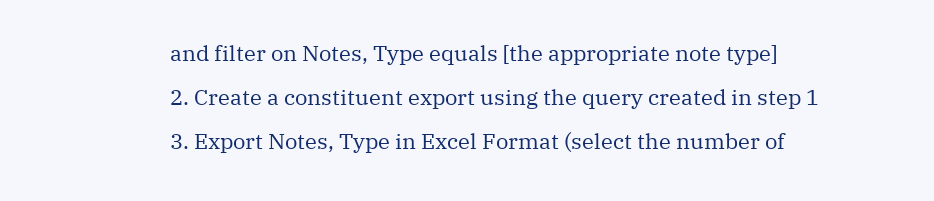and filter on Notes, Type equals [the appropriate note type]
2. Create a constituent export using the query created in step 1
3. Export Notes, Type in Excel Format (select the number of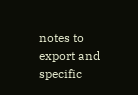notes to export and specific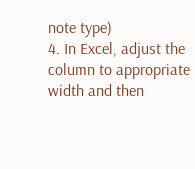note type)
4. In Excel, adjust the column to appropriate width and then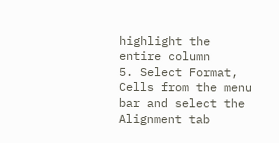highlight the entire column
5. Select Format, Cells from the menu bar and select the Alignment tab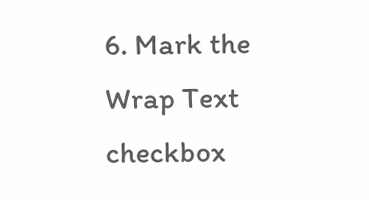6. Mark the Wrap Text checkbox